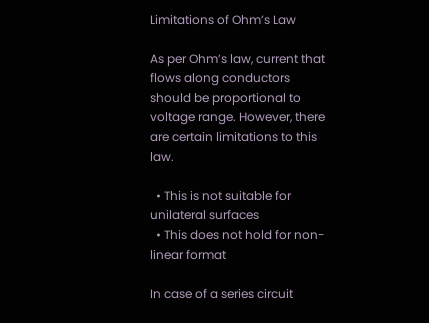Limitations of Ohm’s Law

As per Ohm’s law, current that flows along conductors should be proportional to voltage range. However, there are certain limitations to this law.

  • This is not suitable for unilateral surfaces
  • This does not hold for non-linear format

In case of a series circuit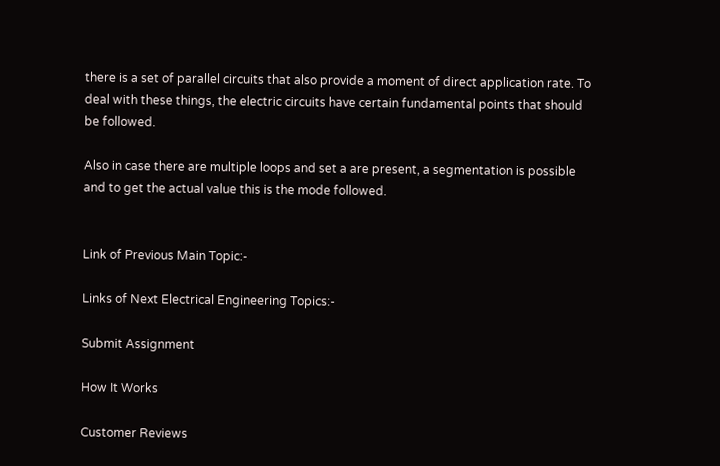there is a set of parallel circuits that also provide a moment of direct application rate. To deal with these things, the electric circuits have certain fundamental points that should be followed.

Also in case there are multiple loops and set a are present, a segmentation is possible and to get the actual value this is the mode followed.


Link of Previous Main Topic:-

Links of Next Electrical Engineering Topics:-

Submit Assignment

How It Works

Customer Reviews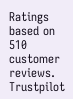Ratings based on 510 customer reviews.
Trustpilot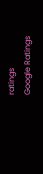ratings
Google Ratings